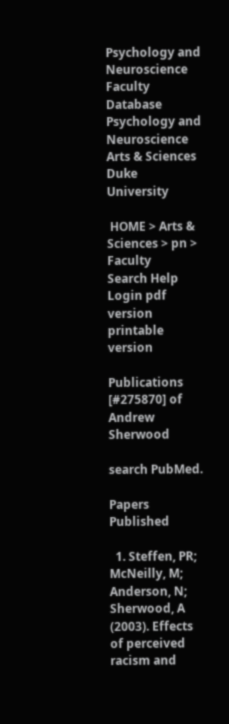Psychology and Neuroscience Faculty Database
Psychology and Neuroscience
Arts & Sciences
Duke University

 HOME > Arts & Sciences > pn > Faculty    Search Help Login pdf version printable version

Publications [#275870] of Andrew Sherwood

search PubMed.

Papers Published

  1. Steffen, PR; McNeilly, M; Anderson, N; Sherwood, A (2003). Effects of perceived racism and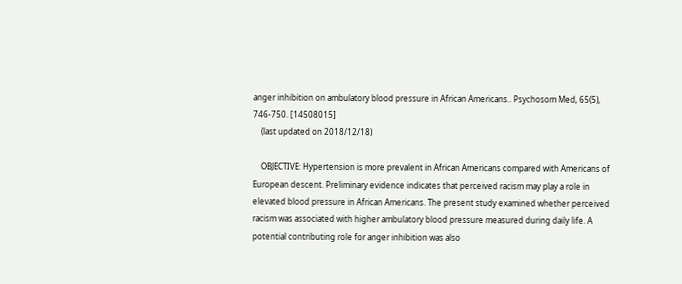anger inhibition on ambulatory blood pressure in African Americans.. Psychosom Med, 65(5), 746-750. [14508015]
    (last updated on 2018/12/18)

    OBJECTIVE: Hypertension is more prevalent in African Americans compared with Americans of European descent. Preliminary evidence indicates that perceived racism may play a role in elevated blood pressure in African Americans. The present study examined whether perceived racism was associated with higher ambulatory blood pressure measured during daily life. A potential contributing role for anger inhibition was also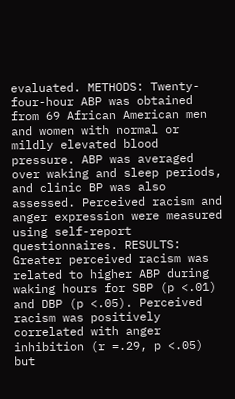evaluated. METHODS: Twenty-four-hour ABP was obtained from 69 African American men and women with normal or mildly elevated blood pressure. ABP was averaged over waking and sleep periods, and clinic BP was also assessed. Perceived racism and anger expression were measured using self-report questionnaires. RESULTS: Greater perceived racism was related to higher ABP during waking hours for SBP (p <.01) and DBP (p <.05). Perceived racism was positively correlated with anger inhibition (r =.29, p <.05) but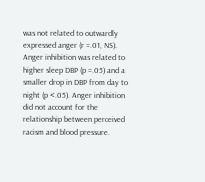was not related to outwardly expressed anger (r =.01, NS). Anger inhibition was related to higher sleep DBP (p =.05) and a smaller drop in DBP from day to night (p <.05). Anger inhibition did not account for the relationship between perceived racism and blood pressure.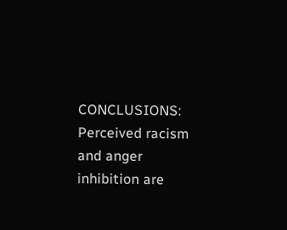CONCLUSIONS: Perceived racism and anger inhibition are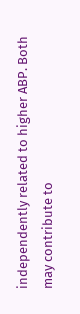independently related to higher ABP. Both may contribute to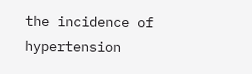the incidence of hypertension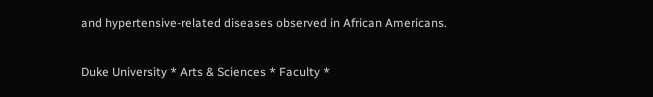and hypertensive-related diseases observed in African Americans.

Duke University * Arts & Sciences * Faculty *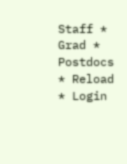Staff * Grad * Postdocs * Reload * Login